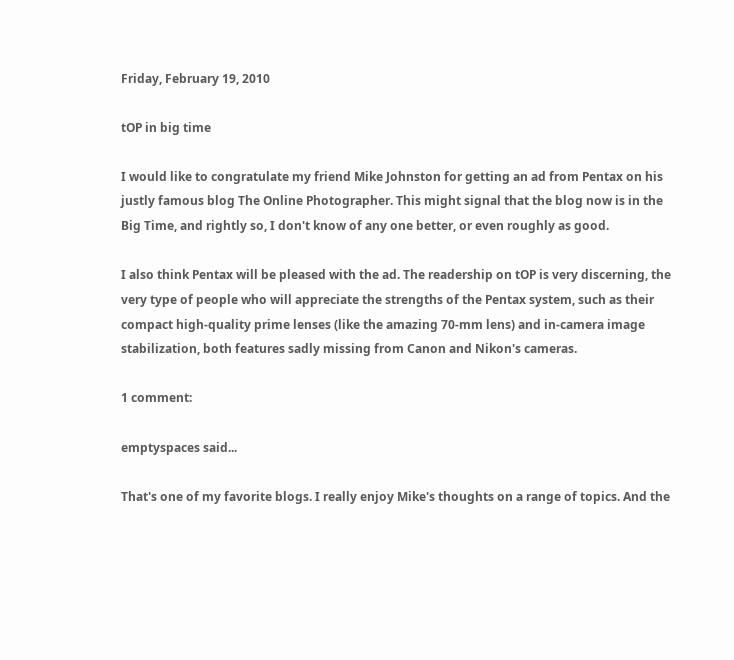Friday, February 19, 2010

tOP in big time

I would like to congratulate my friend Mike Johnston for getting an ad from Pentax on his justly famous blog The Online Photographer. This might signal that the blog now is in the Big Time, and rightly so, I don't know of any one better, or even roughly as good.

I also think Pentax will be pleased with the ad. The readership on tOP is very discerning, the very type of people who will appreciate the strengths of the Pentax system, such as their compact high-quality prime lenses (like the amazing 70-mm lens) and in-camera image stabilization, both features sadly missing from Canon and Nikon's cameras.

1 comment:

emptyspaces said...

That's one of my favorite blogs. I really enjoy Mike's thoughts on a range of topics. And the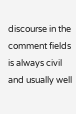discourse in the comment fields is always civil and usually well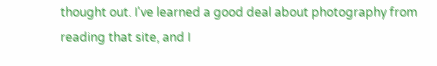thought out. I've learned a good deal about photography from reading that site, and I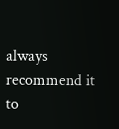always recommend it to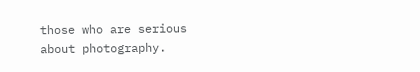those who are serious about photography.